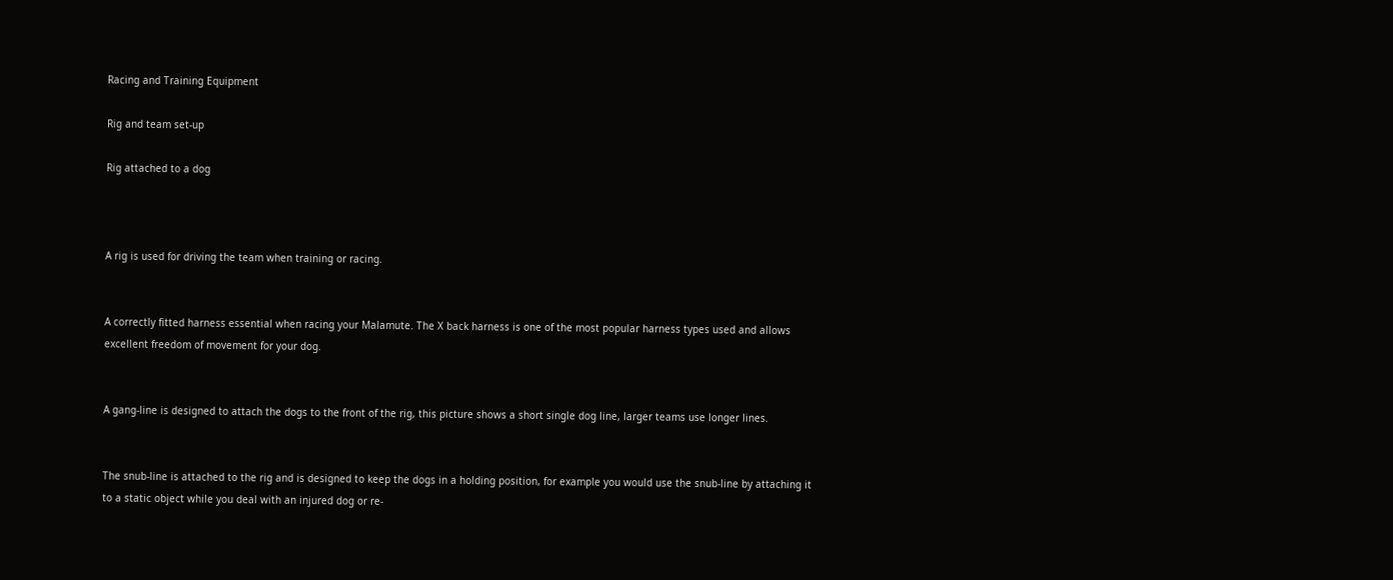Racing and Training Equipment

Rig and team set-up

Rig attached to a dog



A rig is used for driving the team when training or racing.


A correctly fitted harness essential when racing your Malamute. The X back harness is one of the most popular harness types used and allows excellent freedom of movement for your dog.


A gang-line is designed to attach the dogs to the front of the rig, this picture shows a short single dog line, larger teams use longer lines.


The snub-line is attached to the rig and is designed to keep the dogs in a holding position, for example you would use the snub-line by attaching it to a static object while you deal with an injured dog or re-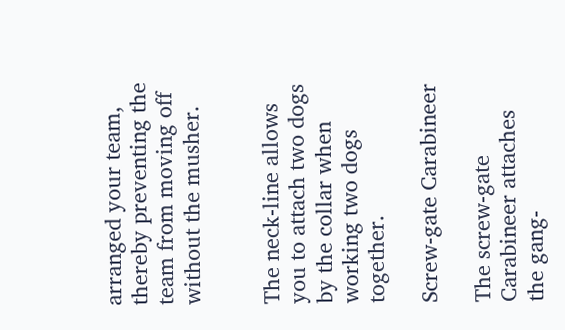arranged your team, thereby preventing the team from moving off without the musher.


The neck-line allows you to attach two dogs by the collar when working two dogs together.

Screw-gate Carabineer

The screw-gate Carabineer attaches the gang-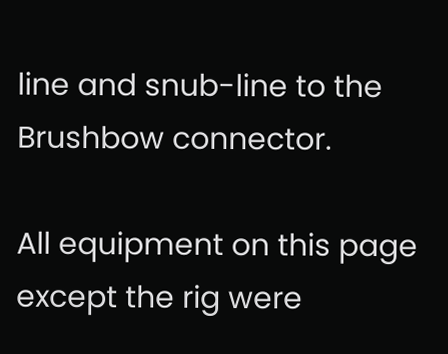line and snub-line to the Brushbow connector.

All equipment on this page except the rig were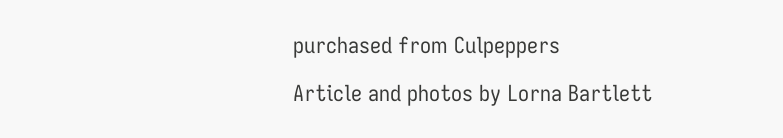purchased from Culpeppers

Article and photos by Lorna Bartlett